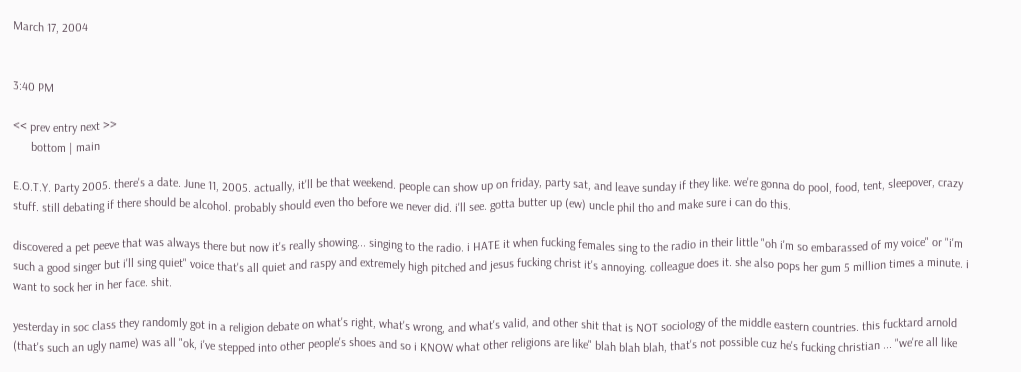March 17, 2004


3:40 PM

<< prev entry next >>
      bottom | main

E.O.T.Y. Party 2005. there's a date. June 11, 2005. actually, it'll be that weekend. people can show up on friday, party sat, and leave sunday if they like. we're gonna do pool, food, tent, sleepover, crazy stuff. still debating if there should be alcohol. probably should even tho before we never did. i'll see. gotta butter up (ew) uncle phil tho and make sure i can do this.

discovered a pet peeve that was always there but now it's really showing... singing to the radio. i HATE it when fucking females sing to the radio in their little "oh i'm so embarassed of my voice" or "i'm such a good singer but i'll sing quiet" voice that's all quiet and raspy and extremely high pitched and jesus fucking christ it's annoying. colleague does it. she also pops her gum 5 million times a minute. i want to sock her in her face. shit.

yesterday in soc class they randomly got in a religion debate on what's right, what's wrong, and what's valid, and other shit that is NOT sociology of the middle eastern countries. this fucktard arnold (that's such an ugly name) was all "ok, i've stepped into other people's shoes and so i KNOW what other religions are like" blah blah blah, that's not possible cuz he's fucking christian ... "we're all like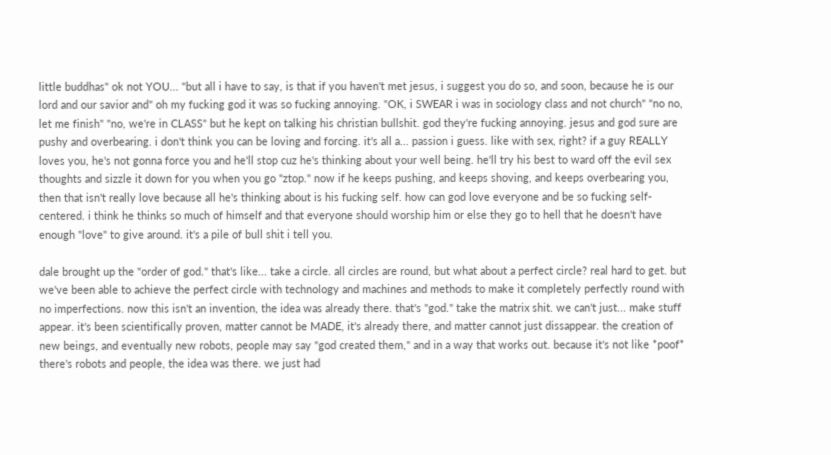little buddhas" ok not YOU... "but all i have to say, is that if you haven't met jesus, i suggest you do so, and soon, because he is our lord and our savior and" oh my fucking god it was so fucking annoying. "OK, i SWEAR i was in sociology class and not church" "no no, let me finish" "no, we're in CLASS" but he kept on talking his christian bullshit. god they're fucking annoying. jesus and god sure are pushy and overbearing. i don't think you can be loving and forcing. it's all a... passion i guess. like with sex, right? if a guy REALLY loves you, he's not gonna force you and he'll stop cuz he's thinking about your well being. he'll try his best to ward off the evil sex thoughts and sizzle it down for you when you go "ztop." now if he keeps pushing, and keeps shoving, and keeps overbearing you, then that isn't really love because all he's thinking about is his fucking self. how can god love everyone and be so fucking self-centered. i think he thinks so much of himself and that everyone should worship him or else they go to hell that he doesn't have enough "love" to give around. it's a pile of bull shit i tell you.

dale brought up the "order of god." that's like... take a circle. all circles are round, but what about a perfect circle? real hard to get. but we've been able to achieve the perfect circle with technology and machines and methods to make it completely perfectly round with no imperfections. now this isn't an invention, the idea was already there. that's "god." take the matrix shit. we can't just... make stuff appear. it's been scientifically proven, matter cannot be MADE, it's already there, and matter cannot just dissappear. the creation of new beings, and eventually new robots, people may say "god created them," and in a way that works out. because it's not like *poof* there's robots and people, the idea was there. we just had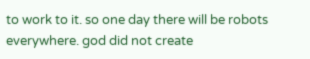to work to it. so one day there will be robots everywhere. god did not create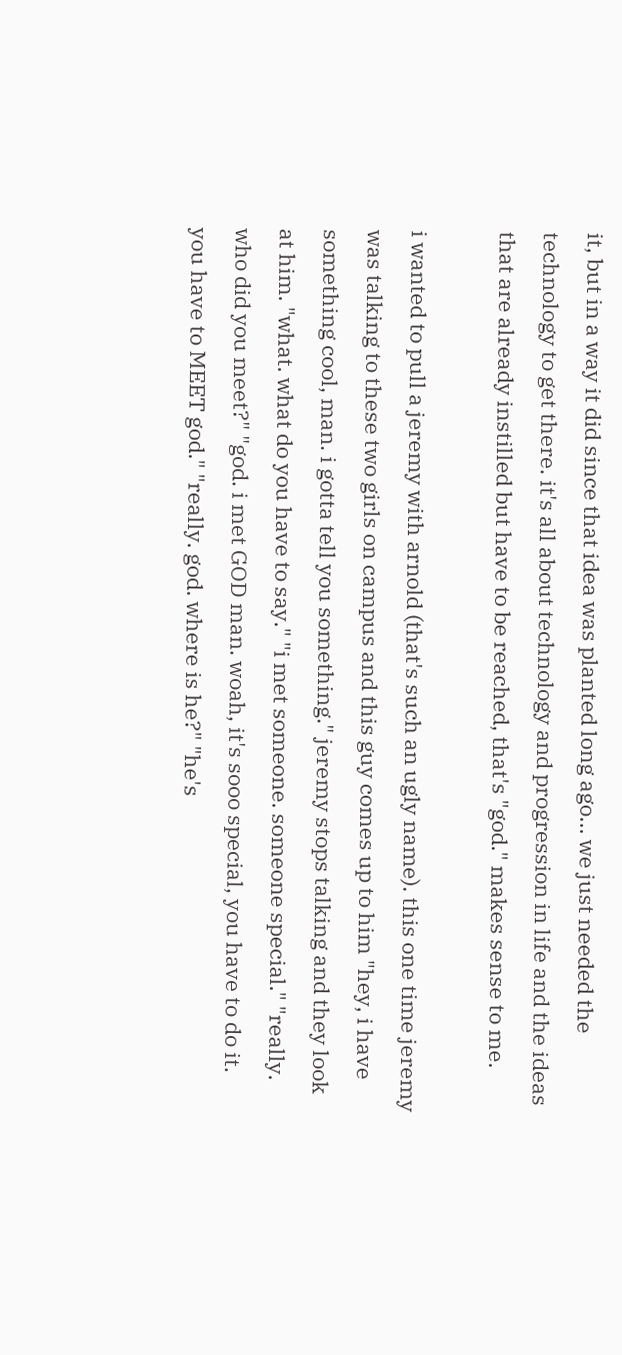it, but in a way it did since that idea was planted long ago... we just needed the technology to get there. it's all about technology and progression in life and the ideas that are already instilled but have to be reached, that's "god." makes sense to me.

i wanted to pull a jeremy with arnold (that's such an ugly name). this one time jeremy was talking to these two girls on campus and this guy comes up to him "hey, i have something cool, man. i gotta tell you something." jeremy stops talking and they look at him. "what. what do you have to say." "i met someone. someone special." "really. who did you meet?" "god. i met GOD man. woah, it's sooo special, you have to do it. you have to MEET god." "really. god. where is he?" "he's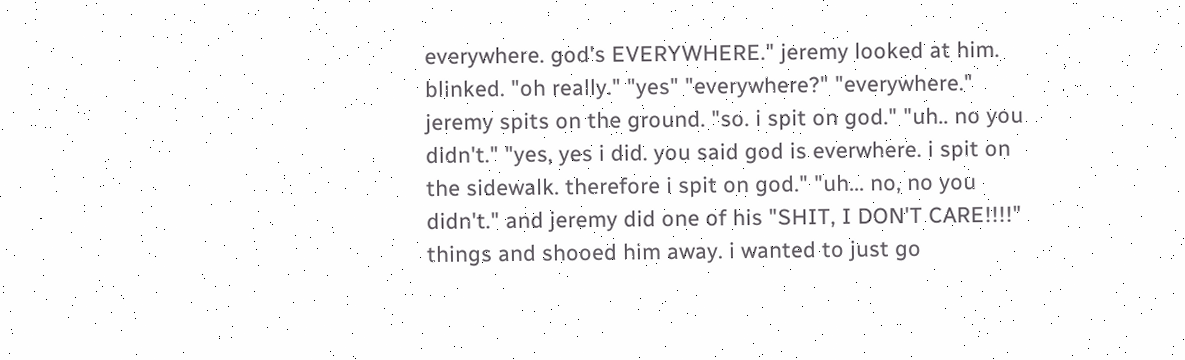everywhere. god's EVERYWHERE." jeremy looked at him. blinked. "oh really." "yes" "everywhere?" "everywhere." jeremy spits on the ground. "so. i spit on god." "uh.. no you didn't." "yes, yes i did. you said god is everwhere. i spit on the sidewalk. therefore i spit on god." "uh... no, no you didn't." and jeremy did one of his "SHIT, I DON'T CARE!!!!" things and shooed him away. i wanted to just go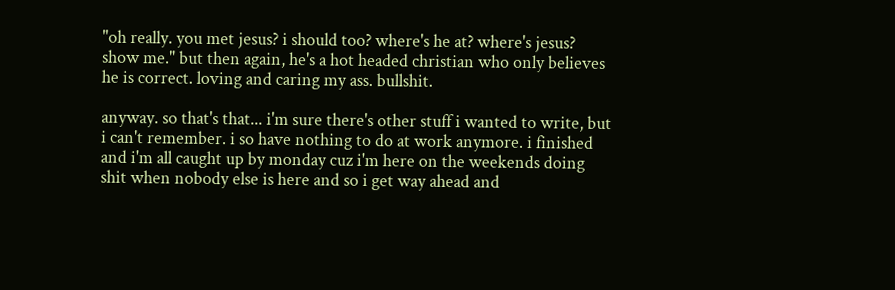"oh really. you met jesus? i should too? where's he at? where's jesus? show me." but then again, he's a hot headed christian who only believes he is correct. loving and caring my ass. bullshit.

anyway. so that's that... i'm sure there's other stuff i wanted to write, but i can't remember. i so have nothing to do at work anymore. i finished and i'm all caught up by monday cuz i'm here on the weekends doing shit when nobody else is here and so i get way ahead and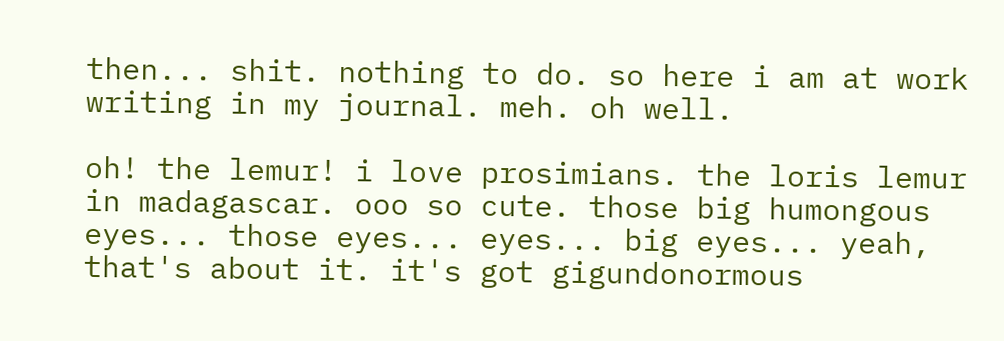then... shit. nothing to do. so here i am at work writing in my journal. meh. oh well.

oh! the lemur! i love prosimians. the loris lemur in madagascar. ooo so cute. those big humongous eyes... those eyes... eyes... big eyes... yeah, that's about it. it's got gigundonormous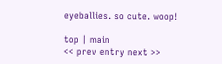eyeballies. so cute. woop!

top | main
<< prev entry next >>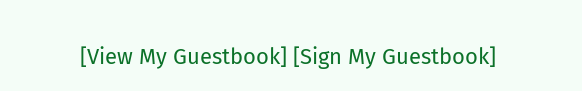[View My Guestbook] [Sign My Guestbook]